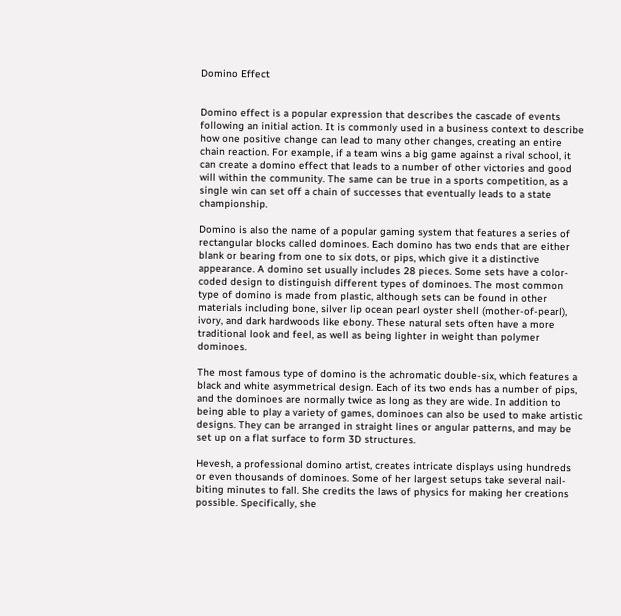Domino Effect


Domino effect is a popular expression that describes the cascade of events following an initial action. It is commonly used in a business context to describe how one positive change can lead to many other changes, creating an entire chain reaction. For example, if a team wins a big game against a rival school, it can create a domino effect that leads to a number of other victories and good will within the community. The same can be true in a sports competition, as a single win can set off a chain of successes that eventually leads to a state championship.

Domino is also the name of a popular gaming system that features a series of rectangular blocks called dominoes. Each domino has two ends that are either blank or bearing from one to six dots, or pips, which give it a distinctive appearance. A domino set usually includes 28 pieces. Some sets have a color-coded design to distinguish different types of dominoes. The most common type of domino is made from plastic, although sets can be found in other materials including bone, silver lip ocean pearl oyster shell (mother-of-pearl), ivory, and dark hardwoods like ebony. These natural sets often have a more traditional look and feel, as well as being lighter in weight than polymer dominoes.

The most famous type of domino is the achromatic double-six, which features a black and white asymmetrical design. Each of its two ends has a number of pips, and the dominoes are normally twice as long as they are wide. In addition to being able to play a variety of games, dominoes can also be used to make artistic designs. They can be arranged in straight lines or angular patterns, and may be set up on a flat surface to form 3D structures.

Hevesh, a professional domino artist, creates intricate displays using hundreds or even thousands of dominoes. Some of her largest setups take several nail-biting minutes to fall. She credits the laws of physics for making her creations possible. Specifically, she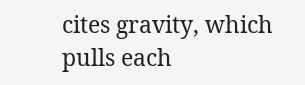cites gravity, which pulls each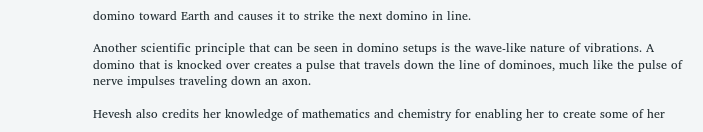domino toward Earth and causes it to strike the next domino in line.

Another scientific principle that can be seen in domino setups is the wave-like nature of vibrations. A domino that is knocked over creates a pulse that travels down the line of dominoes, much like the pulse of nerve impulses traveling down an axon.

Hevesh also credits her knowledge of mathematics and chemistry for enabling her to create some of her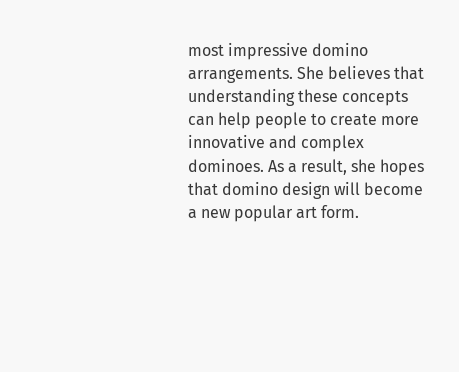most impressive domino arrangements. She believes that understanding these concepts can help people to create more innovative and complex dominoes. As a result, she hopes that domino design will become a new popular art form.